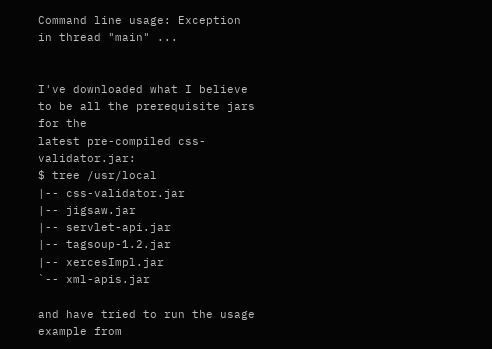Command line usage: Exception in thread "main" ...


I've downloaded what I believe to be all the prerequisite jars for the
latest pre-compiled css-validator.jar:
$ tree /usr/local
|-- css-validator.jar
|-- jigsaw.jar
|-- servlet-api.jar
|-- tagsoup-1.2.jar
|-- xercesImpl.jar
`-- xml-apis.jar

and have tried to run the usage example from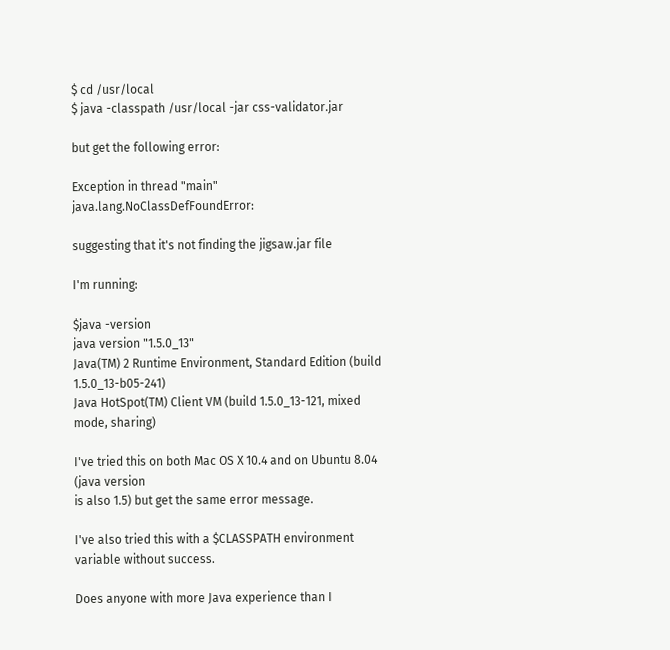$ cd /usr/local
$ java -classpath /usr/local -jar css-validator.jar

but get the following error:

Exception in thread "main" java.lang.NoClassDefFoundError:

suggesting that it's not finding the jigsaw.jar file

I'm running:

$java -version
java version "1.5.0_13"
Java(TM) 2 Runtime Environment, Standard Edition (build 1.5.0_13-b05-241)
Java HotSpot(TM) Client VM (build 1.5.0_13-121, mixed mode, sharing)

I've tried this on both Mac OS X 10.4 and on Ubuntu 8.04 (java version
is also 1.5) but get the same error message.

I've also tried this with a $CLASSPATH environment variable without success.

Does anyone with more Java experience than I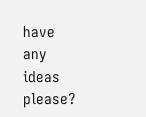have any ideas please?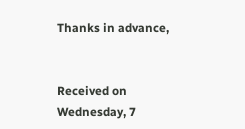Thanks in advance,


Received on Wednesday, 7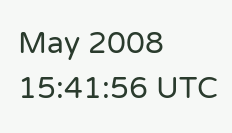May 2008 15:41:56 UTC